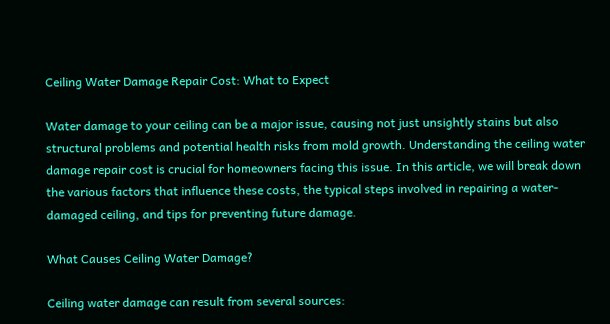Ceiling Water Damage Repair Cost: What to Expect

Water damage to your ceiling can be a major issue, causing not just unsightly stains but also structural problems and potential health risks from mold growth. Understanding the ceiling water damage repair cost is crucial for homeowners facing this issue. In this article, we will break down the various factors that influence these costs, the typical steps involved in repairing a water-damaged ceiling, and tips for preventing future damage.

What Causes Ceiling Water Damage?

Ceiling water damage can result from several sources: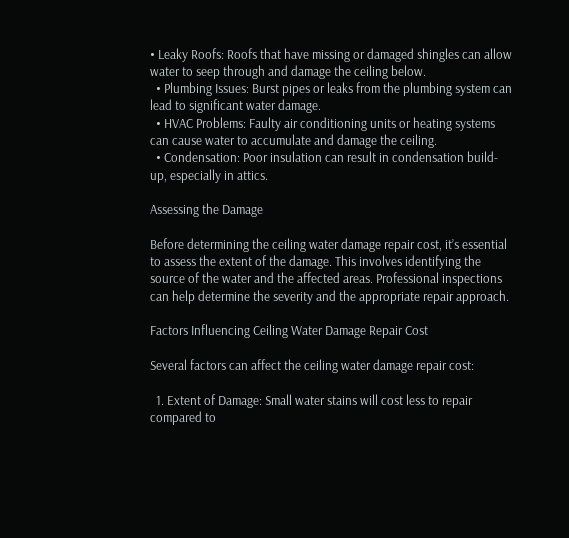• Leaky Roofs: Roofs that have missing or damaged shingles can allow water to seep through and damage the ceiling below.
  • Plumbing Issues: Burst pipes or leaks from the plumbing system can lead to significant water damage.
  • HVAC Problems: Faulty air conditioning units or heating systems can cause water to accumulate and damage the ceiling.
  • Condensation: Poor insulation can result in condensation build-up, especially in attics.

Assessing the Damage

Before determining the ceiling water damage repair cost, it’s essential to assess the extent of the damage. This involves identifying the source of the water and the affected areas. Professional inspections can help determine the severity and the appropriate repair approach.

Factors Influencing Ceiling Water Damage Repair Cost

Several factors can affect the ceiling water damage repair cost:

  1. Extent of Damage: Small water stains will cost less to repair compared to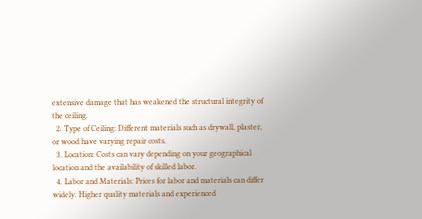extensive damage that has weakened the structural integrity of the ceiling.
  2. Type of Ceiling: Different materials such as drywall, plaster, or wood have varying repair costs.
  3. Location: Costs can vary depending on your geographical location and the availability of skilled labor.
  4. Labor and Materials: Prices for labor and materials can differ widely. Higher quality materials and experienced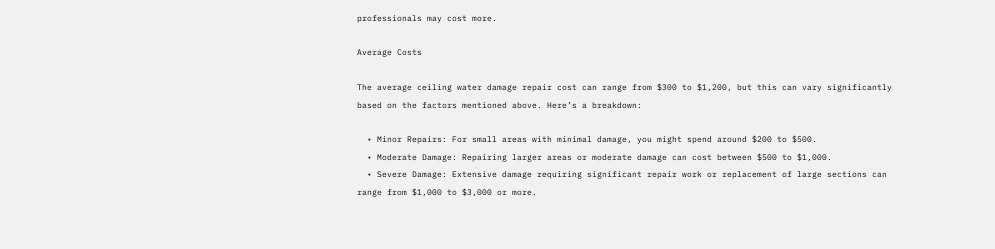professionals may cost more.

Average Costs

The average ceiling water damage repair cost can range from $300 to $1,200, but this can vary significantly based on the factors mentioned above. Here’s a breakdown:

  • Minor Repairs: For small areas with minimal damage, you might spend around $200 to $500.
  • Moderate Damage: Repairing larger areas or moderate damage can cost between $500 to $1,000.
  • Severe Damage: Extensive damage requiring significant repair work or replacement of large sections can range from $1,000 to $3,000 or more.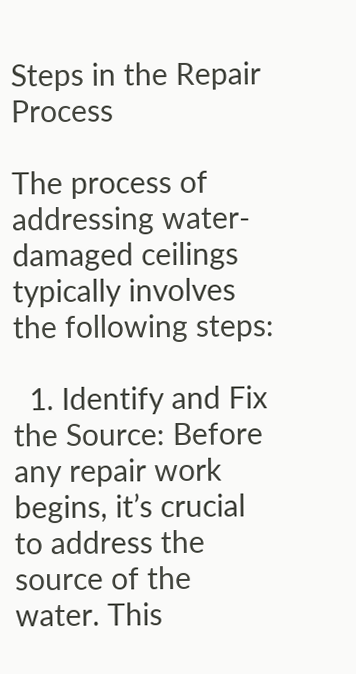Steps in the Repair Process

The process of addressing water-damaged ceilings typically involves the following steps:

  1. Identify and Fix the Source: Before any repair work begins, it’s crucial to address the source of the water. This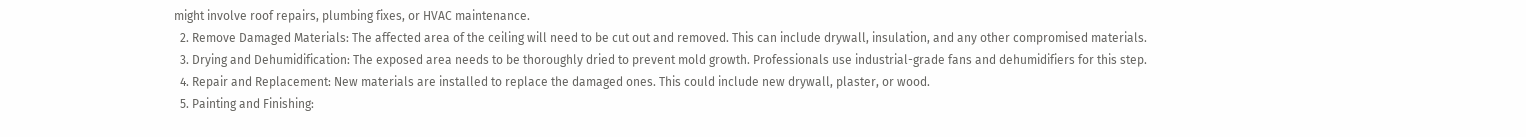might involve roof repairs, plumbing fixes, or HVAC maintenance.
  2. Remove Damaged Materials: The affected area of the ceiling will need to be cut out and removed. This can include drywall, insulation, and any other compromised materials.
  3. Drying and Dehumidification: The exposed area needs to be thoroughly dried to prevent mold growth. Professionals use industrial-grade fans and dehumidifiers for this step.
  4. Repair and Replacement: New materials are installed to replace the damaged ones. This could include new drywall, plaster, or wood.
  5. Painting and Finishing: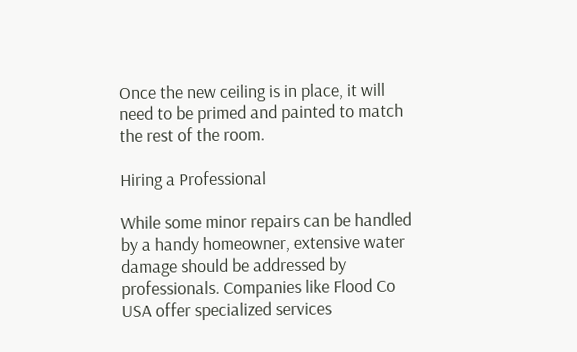Once the new ceiling is in place, it will need to be primed and painted to match the rest of the room.

Hiring a Professional

While some minor repairs can be handled by a handy homeowner, extensive water damage should be addressed by professionals. Companies like Flood Co USA offer specialized services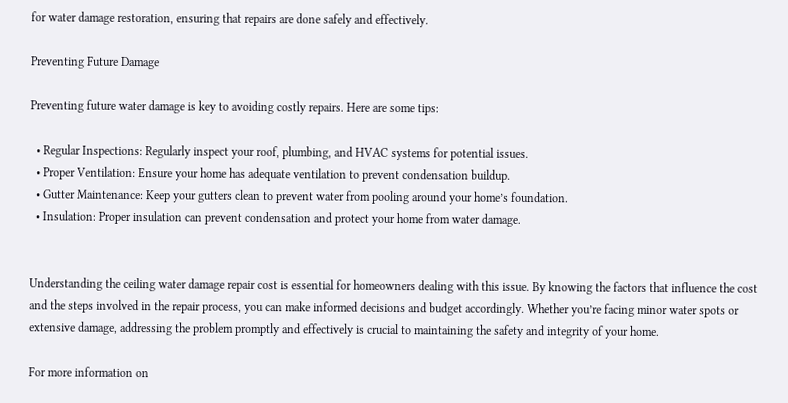for water damage restoration, ensuring that repairs are done safely and effectively.

Preventing Future Damage

Preventing future water damage is key to avoiding costly repairs. Here are some tips:

  • Regular Inspections: Regularly inspect your roof, plumbing, and HVAC systems for potential issues.
  • Proper Ventilation: Ensure your home has adequate ventilation to prevent condensation buildup.
  • Gutter Maintenance: Keep your gutters clean to prevent water from pooling around your home’s foundation.
  • Insulation: Proper insulation can prevent condensation and protect your home from water damage.


Understanding the ceiling water damage repair cost is essential for homeowners dealing with this issue. By knowing the factors that influence the cost and the steps involved in the repair process, you can make informed decisions and budget accordingly. Whether you’re facing minor water spots or extensive damage, addressing the problem promptly and effectively is crucial to maintaining the safety and integrity of your home.

For more information on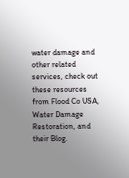water damage and other related services, check out these resources from Flood Co USA, Water Damage Restoration, and their Blog.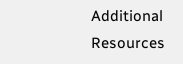Additional Resources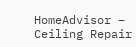HomeAdvisor – Ceiling Repair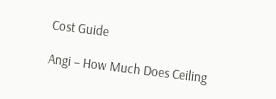Cost Guide

Angi – How Much Does Ceiling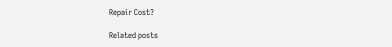Repair Cost?

Related posts